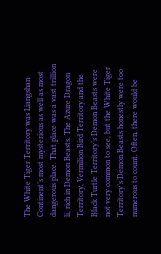The White Tiger Territory was Liangshan Continent’s most mysterious as well as most dangerous place. That place was a vast trillion li, rich in Demon Beasts. The Azure Dragon Territory, Vermilion Bird Territory and the Black Turtle Territory’s Demon Beasts were not very common to see, but the White Tiger Territory’s Demon Beasts honestly were too numerous to count. Often, there would be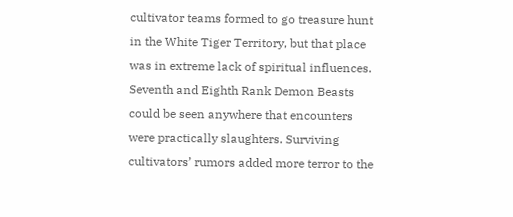cultivator teams formed to go treasure hunt in the White Tiger Territory, but that place was in extreme lack of spiritual influences. Seventh and Eighth Rank Demon Beasts could be seen anywhere that encounters were practically slaughters. Surviving cultivators’ rumors added more terror to the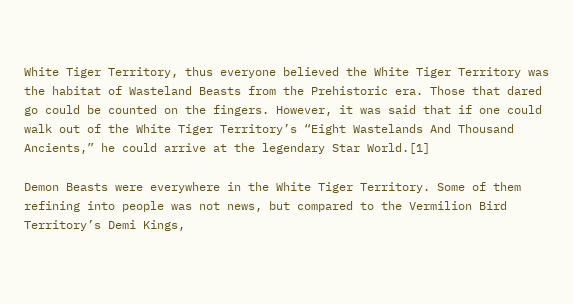White Tiger Territory, thus everyone believed the White Tiger Territory was the habitat of Wasteland Beasts from the Prehistoric era. Those that dared go could be counted on the fingers. However, it was said that if one could walk out of the White Tiger Territory’s “Eight Wastelands And Thousand Ancients,” he could arrive at the legendary Star World.[1]

Demon Beasts were everywhere in the White Tiger Territory. Some of them refining into people was not news, but compared to the Vermilion Bird Territory’s Demi Kings,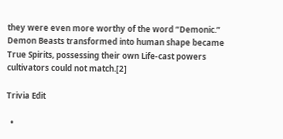they were even more worthy of the word “Demonic.” Demon Beasts transformed into human shape became True Spirits, possessing their own Life-cast powers cultivators could not match.[2]

Trivia Edit

  •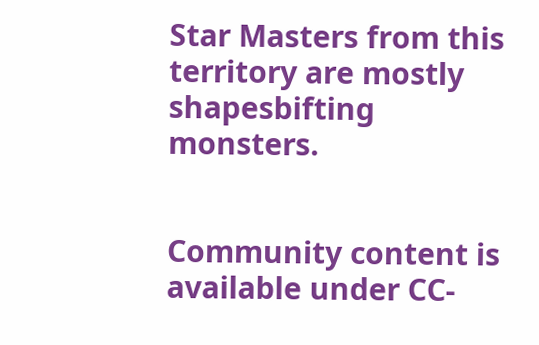Star Masters from this territory are mostly shapesbifting monsters.


Community content is available under CC-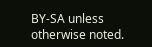BY-SA unless otherwise noted.